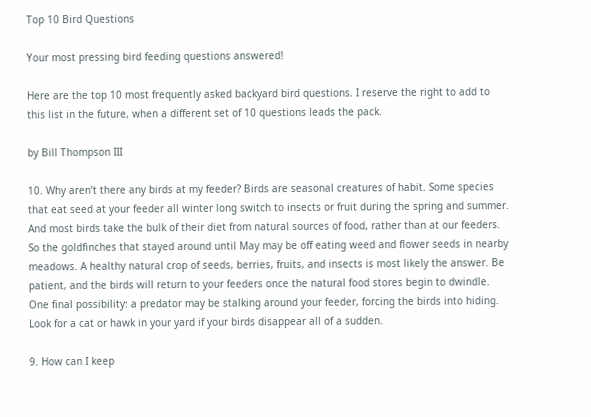Top 10 Bird Questions

Your most pressing bird feeding questions answered!

Here are the top 10 most frequently asked backyard bird questions. I reserve the right to add to this list in the future, when a different set of 10 questions leads the pack.

by Bill Thompson III

10. Why aren’t there any birds at my feeder? Birds are seasonal creatures of habit. Some species that eat seed at your feeder all winter long switch to insects or fruit during the spring and summer. And most birds take the bulk of their diet from natural sources of food, rather than at our feeders. So the goldfinches that stayed around until May may be off eating weed and flower seeds in nearby meadows. A healthy natural crop of seeds, berries, fruits, and insects is most likely the answer. Be patient, and the birds will return to your feeders once the natural food stores begin to dwindle. One final possibility: a predator may be stalking around your feeder, forcing the birds into hiding. Look for a cat or hawk in your yard if your birds disappear all of a sudden.

9. How can I keep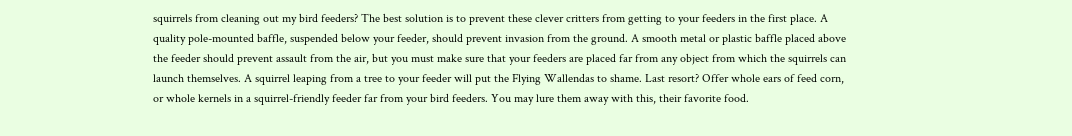squirrels from cleaning out my bird feeders? The best solution is to prevent these clever critters from getting to your feeders in the first place. A quality pole-mounted baffle, suspended below your feeder, should prevent invasion from the ground. A smooth metal or plastic baffle placed above the feeder should prevent assault from the air, but you must make sure that your feeders are placed far from any object from which the squirrels can launch themselves. A squirrel leaping from a tree to your feeder will put the Flying Wallendas to shame. Last resort? Offer whole ears of feed corn, or whole kernels in a squirrel-friendly feeder far from your bird feeders. You may lure them away with this, their favorite food.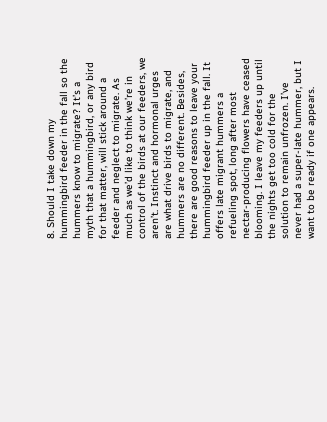8. Should I take down my hummingbird feeder in the fall so the hummers know to migrate? It’s a myth that a hummingbird, or any bird for that matter, will stick around a feeder and neglect to migrate. As much as we’d like to think we’re in control of the birds at our feeders, we aren’t. Instinct and hormonal urges are what drive birds to migrate, and hummers are no different. Besides, there are good reasons to leave your hummingbird feeder up in the fall. It offers late migrant hummers a refueling spot, long after most nectar-producing flowers have ceased blooming. I leave my feeders up until the nights get too cold for the solution to remain unfrozen. I’ve never had a super-late hummer, but I want to be ready if one appears.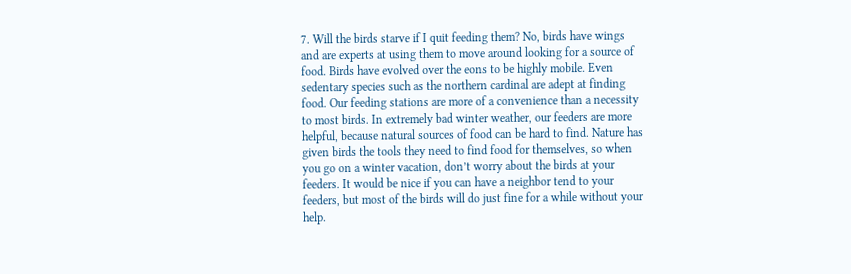7. Will the birds starve if I quit feeding them? No, birds have wings and are experts at using them to move around looking for a source of food. Birds have evolved over the eons to be highly mobile. Even sedentary species such as the northern cardinal are adept at finding food. Our feeding stations are more of a convenience than a necessity to most birds. In extremely bad winter weather, our feeders are more helpful, because natural sources of food can be hard to find. Nature has given birds the tools they need to find food for themselves, so when you go on a winter vacation, don’t worry about the birds at your feeders. It would be nice if you can have a neighbor tend to your feeders, but most of the birds will do just fine for a while without your help.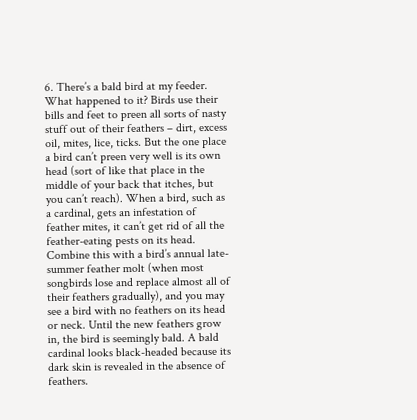6. There’s a bald bird at my feeder. What happened to it? Birds use their bills and feet to preen all sorts of nasty stuff out of their feathers – dirt, excess oil, mites, lice, ticks. But the one place a bird can’t preen very well is its own head (sort of like that place in the middle of your back that itches, but you can’t reach). When a bird, such as a cardinal, gets an infestation of feather mites, it can’t get rid of all the feather-eating pests on its head. Combine this with a bird’s annual late-summer feather molt (when most songbirds lose and replace almost all of their feathers gradually), and you may see a bird with no feathers on its head or neck. Until the new feathers grow in, the bird is seemingly bald. A bald cardinal looks black-headed because its dark skin is revealed in the absence of feathers.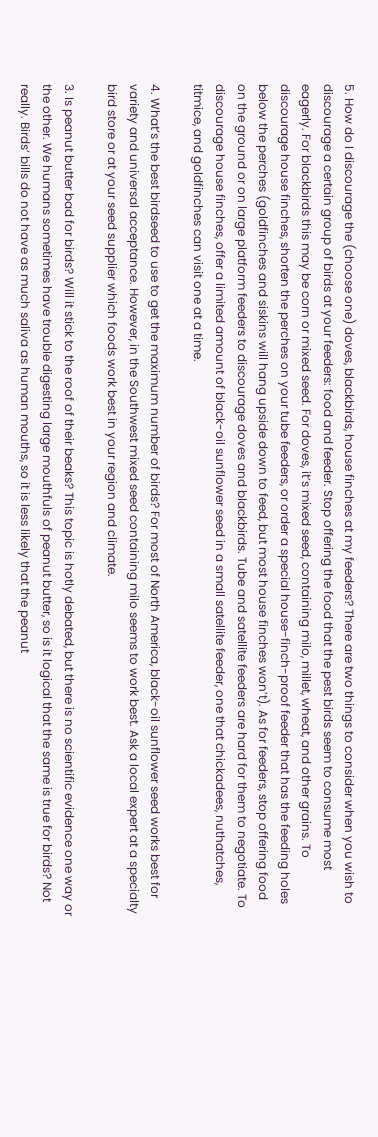5. How do I discourage the (choose one) doves, blackbirds, house finches at my feeders? There are two things to consider when you wish to discourage a certain group of birds at your feeders: food and feeder. Stop offering the food that the pest birds seem to consume most eagerly. For blackbirds this may be corn or mixed seed. For doves, it’s mixed seed, containing milo, millet, wheat, and other grains. To discourage house finches, shorten the perches on your tube feeders, or order a special house-finch-proof feeder that has the feeding holes below the perches (goldfinches and siskins will hang upside down to feed, but most house finches won’t). As for feeders, stop offering food on the ground or on large platform feeders to discourage doves and blackbirds. Tube and satellite feeders are hard for them to negotiate. To discourage house finches, offer a limited amount of black-oil sunflower seed in a small satellite feeder, one that chickadees, nuthatches, titmice, and goldfinches can visit one at a time.

4. What’s the best birdseed to use to get the maximum number of birds? For most of North America, black-oil sunflower seed works best for variety and universal acceptance. However, in the Southwest mixed seed containing milo seems to work best. Ask a local expert at a specialty bird store or at your seed supplier which foods work best in your region and climate.

3. Is peanut butter bad for birds? Will it stick to the roof of their beaks? This topic is hotly debated, but there is no scientific evidence one way or the other. We humans sometimes have trouble digesting large mouthfuls of peanut butter, so is it logical that the same is true for birds? Not really. Birds’ bills do not have as much saliva as human mouths, so it is less likely that the peanut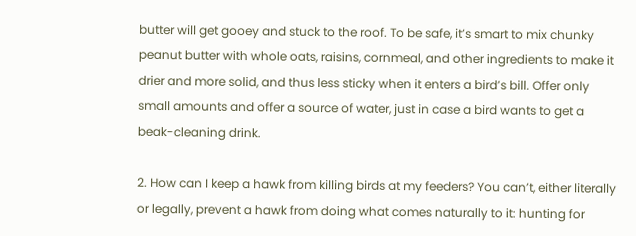butter will get gooey and stuck to the roof. To be safe, it’s smart to mix chunky peanut butter with whole oats, raisins, cornmeal, and other ingredients to make it drier and more solid, and thus less sticky when it enters a bird’s bill. Offer only small amounts and offer a source of water, just in case a bird wants to get a beak-cleaning drink.

2. How can I keep a hawk from killing birds at my feeders? You can’t, either literally or legally, prevent a hawk from doing what comes naturally to it: hunting for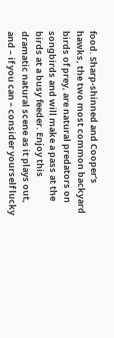food. Sharp-shinned and Cooper’s hawks, the two most common backyard birds of prey, are natural predators on songbirds and will make a pass at the birds at a busy feeder. Enjoy this dramatic natural scene as it plays out, and – if you can – consider yourself lucky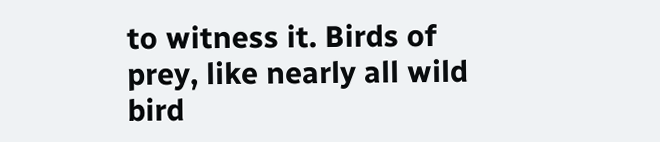to witness it. Birds of prey, like nearly all wild bird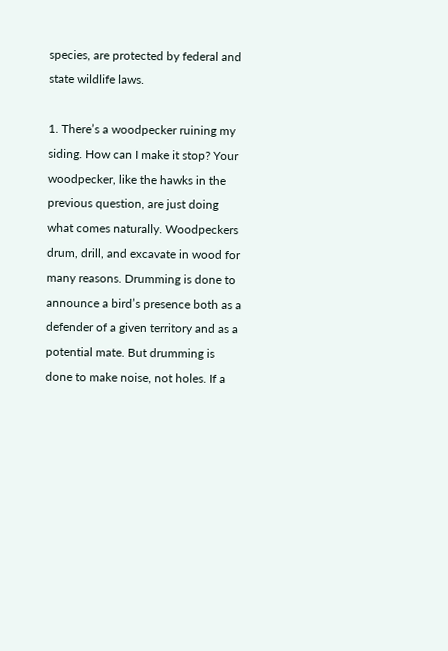species, are protected by federal and state wildlife laws.

1. There’s a woodpecker ruining my siding. How can I make it stop? Your woodpecker, like the hawks in the previous question, are just doing what comes naturally. Woodpeckers drum, drill, and excavate in wood for many reasons. Drumming is done to announce a bird’s presence both as a defender of a given territory and as a potential mate. But drumming is done to make noise, not holes. If a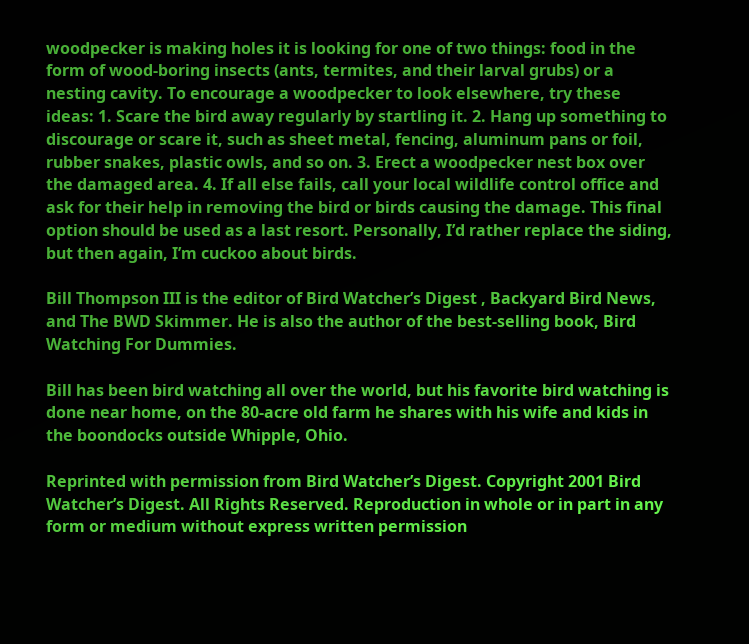woodpecker is making holes it is looking for one of two things: food in the form of wood-boring insects (ants, termites, and their larval grubs) or a nesting cavity. To encourage a woodpecker to look elsewhere, try these ideas: 1. Scare the bird away regularly by startling it. 2. Hang up something to discourage or scare it, such as sheet metal, fencing, aluminum pans or foil, rubber snakes, plastic owls, and so on. 3. Erect a woodpecker nest box over the damaged area. 4. If all else fails, call your local wildlife control office and ask for their help in removing the bird or birds causing the damage. This final option should be used as a last resort. Personally, I’d rather replace the siding, but then again, I’m cuckoo about birds.

Bill Thompson III is the editor of Bird Watcher’s Digest , Backyard Bird News, and The BWD Skimmer. He is also the author of the best-selling book, Bird Watching For Dummies.

Bill has been bird watching all over the world, but his favorite bird watching is done near home, on the 80-acre old farm he shares with his wife and kids in the boondocks outside Whipple, Ohio.

Reprinted with permission from Bird Watcher’s Digest. Copyright 2001 Bird Watcher’s Digest. All Rights Reserved. Reproduction in whole or in part in any form or medium without express written permission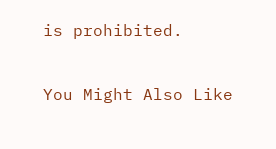is prohibited.

You Might Also Like